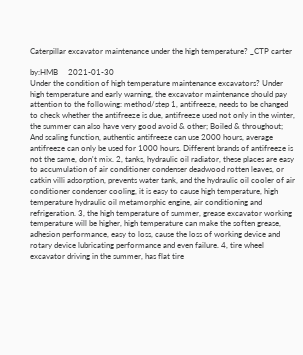Caterpillar excavator maintenance under the high temperature? _CTP carter

by:HMB     2021-01-30
Under the condition of high temperature maintenance excavators? Under high temperature and early warning, the excavator maintenance should pay attention to the following: method/step 1, antifreeze, needs to be changed to check whether the antifreeze is due, antifreeze used not only in the winter, the summer can also have very good avoid & other; Boiled & throughout; And scaling function, authentic antifreeze can use 2000 hours, average antifreeze can only be used for 1000 hours. Different brands of antifreeze is not the same, don't mix. 2, tanks, hydraulic oil radiator, these places are easy to accumulation of air conditioner condenser deadwood rotten leaves, or catkin villi adsorption, prevents water tank, and the hydraulic oil cooler of air conditioner condenser cooling, it is easy to cause high temperature, high temperature hydraulic oil metamorphic engine, air conditioning and refrigeration. 3, the high temperature of summer, grease excavator working temperature will be higher, high temperature can make the soften grease, adhesion performance, easy to loss, cause the loss of working device and rotary device lubricating performance and even failure. 4, tire wheel excavator driving in the summer, has flat tire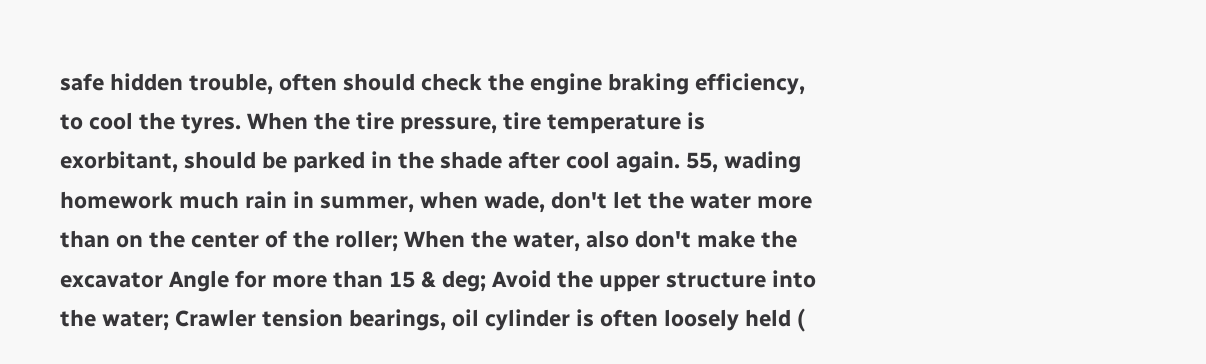safe hidden trouble, often should check the engine braking efficiency, to cool the tyres. When the tire pressure, tire temperature is exorbitant, should be parked in the shade after cool again. 55, wading homework much rain in summer, when wade, don't let the water more than on the center of the roller; When the water, also don't make the excavator Angle for more than 15 & deg; Avoid the upper structure into the water; Crawler tension bearings, oil cylinder is often loosely held (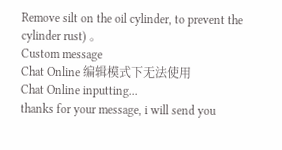Remove silt on the oil cylinder, to prevent the cylinder rust) 。
Custom message
Chat Online 编辑模式下无法使用
Chat Online inputting...
thanks for your message, i will send you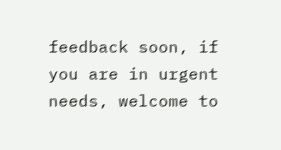feedback soon, if you are in urgent needs, welcome to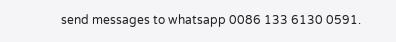send messages to whatsapp 0086 133 6130 0591.